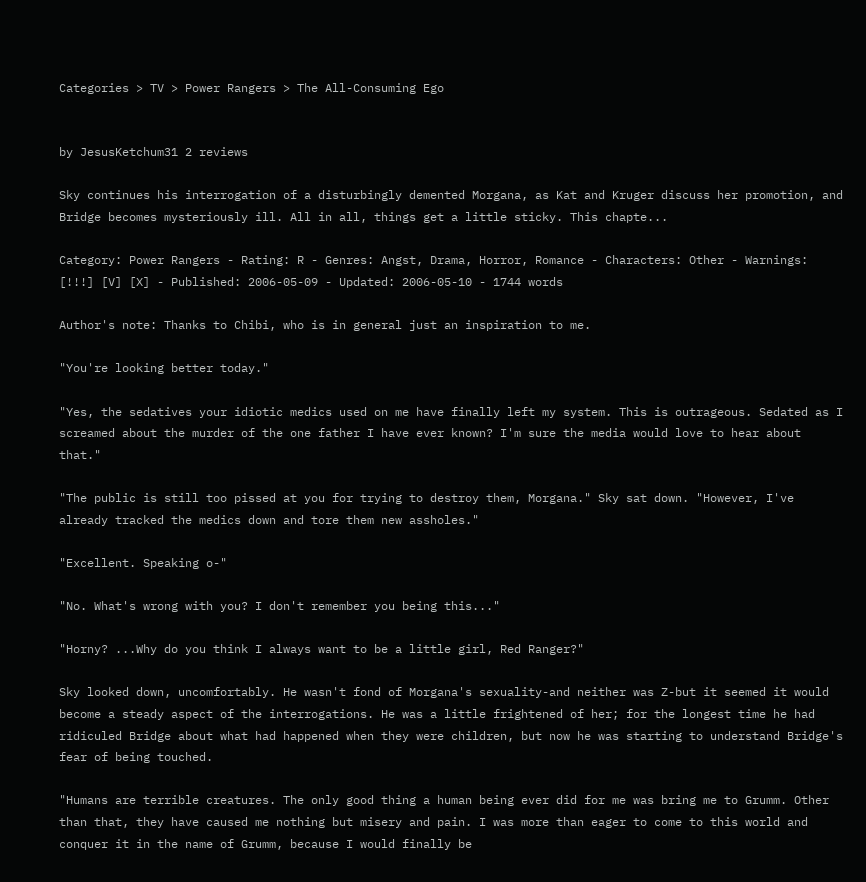Categories > TV > Power Rangers > The All-Consuming Ego


by JesusKetchum31 2 reviews

Sky continues his interrogation of a disturbingly demented Morgana, as Kat and Kruger discuss her promotion, and Bridge becomes mysteriously ill. All in all, things get a little sticky. This chapte...

Category: Power Rangers - Rating: R - Genres: Angst, Drama, Horror, Romance - Characters: Other - Warnings: [!!!] [V] [X] - Published: 2006-05-09 - Updated: 2006-05-10 - 1744 words

Author's note: Thanks to Chibi, who is in general just an inspiration to me.

"You're looking better today."

"Yes, the sedatives your idiotic medics used on me have finally left my system. This is outrageous. Sedated as I screamed about the murder of the one father I have ever known? I'm sure the media would love to hear about that."

"The public is still too pissed at you for trying to destroy them, Morgana." Sky sat down. "However, I've already tracked the medics down and tore them new assholes."

"Excellent. Speaking o-"

"No. What's wrong with you? I don't remember you being this..."

"Horny? ...Why do you think I always want to be a little girl, Red Ranger?"

Sky looked down, uncomfortably. He wasn't fond of Morgana's sexuality-and neither was Z-but it seemed it would become a steady aspect of the interrogations. He was a little frightened of her; for the longest time he had ridiculed Bridge about what had happened when they were children, but now he was starting to understand Bridge's fear of being touched.

"Humans are terrible creatures. The only good thing a human being ever did for me was bring me to Grumm. Other than that, they have caused me nothing but misery and pain. I was more than eager to come to this world and conquer it in the name of Grumm, because I would finally be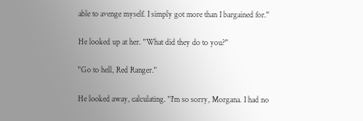able to avenge myself. I simply got more than I bargained for."

He looked up at her. "What did they do to you?"

"Go to hell, Red Ranger."

He looked away, calculating. "I'm so sorry, Morgana. I had no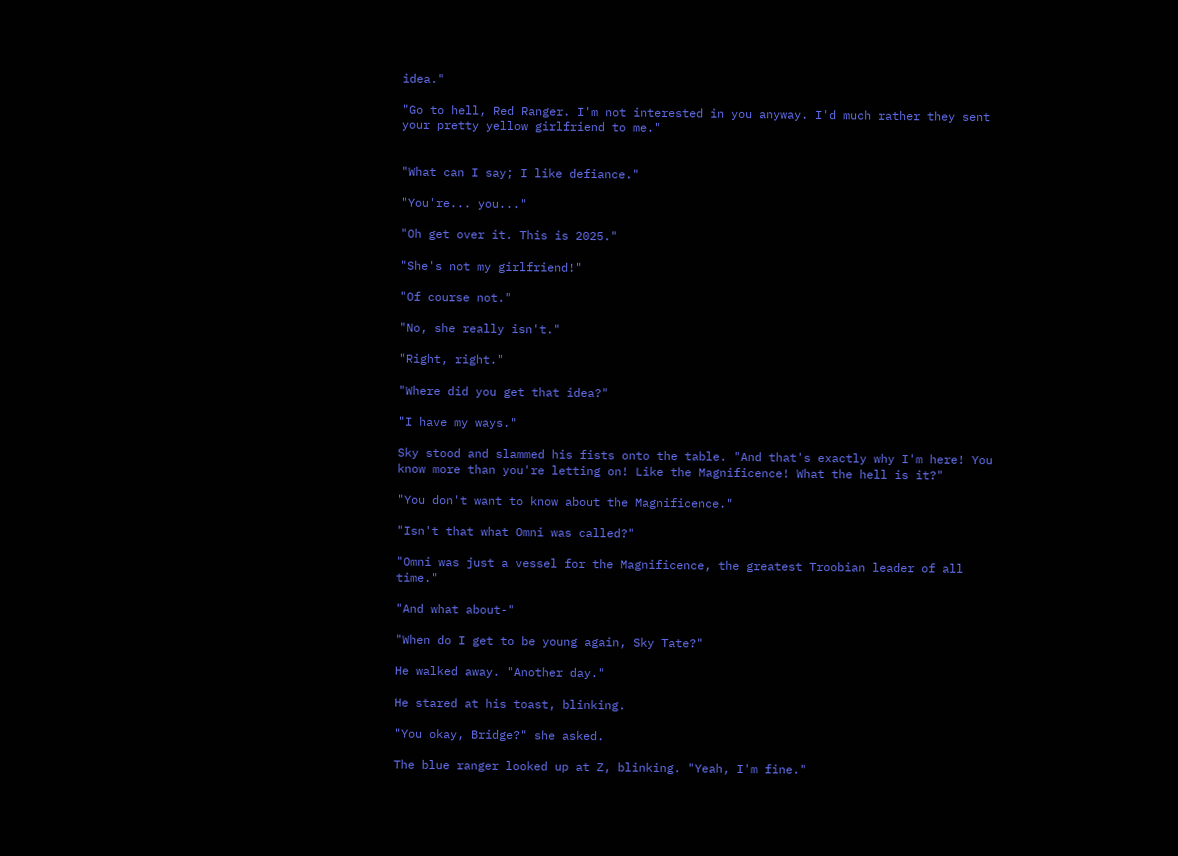idea."

"Go to hell, Red Ranger. I'm not interested in you anyway. I'd much rather they sent your pretty yellow girlfriend to me."


"What can I say; I like defiance."

"You're... you..."

"Oh get over it. This is 2025."

"She's not my girlfriend!"

"Of course not."

"No, she really isn't."

"Right, right."

"Where did you get that idea?"

"I have my ways."

Sky stood and slammed his fists onto the table. "And that's exactly why I'm here! You know more than you're letting on! Like the Magnificence! What the hell is it?"

"You don't want to know about the Magnificence."

"Isn't that what Omni was called?"

"Omni was just a vessel for the Magnificence, the greatest Troobian leader of all time."

"And what about-"

"When do I get to be young again, Sky Tate?"

He walked away. "Another day."

He stared at his toast, blinking.

"You okay, Bridge?" she asked.

The blue ranger looked up at Z, blinking. "Yeah, I'm fine."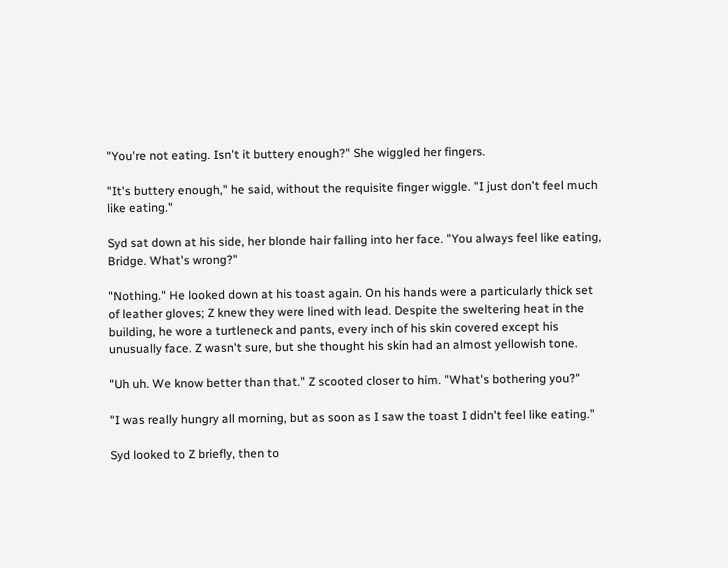"You're not eating. Isn't it buttery enough?" She wiggled her fingers.

"It's buttery enough," he said, without the requisite finger wiggle. "I just don't feel much like eating."

Syd sat down at his side, her blonde hair falling into her face. "You always feel like eating, Bridge. What's wrong?"

"Nothing." He looked down at his toast again. On his hands were a particularly thick set of leather gloves; Z knew they were lined with lead. Despite the sweltering heat in the building, he wore a turtleneck and pants, every inch of his skin covered except his unusually face. Z wasn't sure, but she thought his skin had an almost yellowish tone.

"Uh uh. We know better than that." Z scooted closer to him. "What's bothering you?"

"I was really hungry all morning, but as soon as I saw the toast I didn't feel like eating."

Syd looked to Z briefly, then to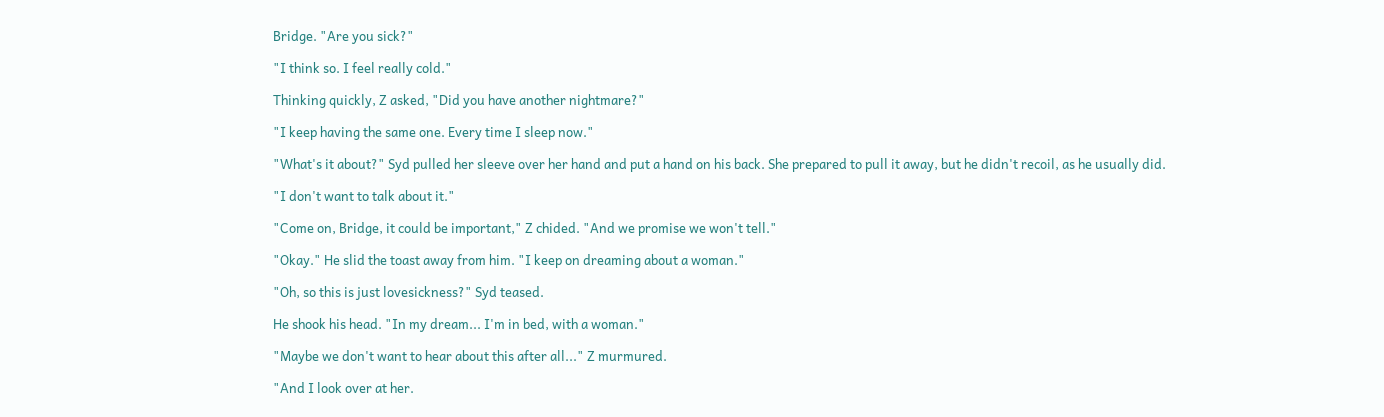Bridge. "Are you sick?"

"I think so. I feel really cold."

Thinking quickly, Z asked, "Did you have another nightmare?"

"I keep having the same one. Every time I sleep now."

"What's it about?" Syd pulled her sleeve over her hand and put a hand on his back. She prepared to pull it away, but he didn't recoil, as he usually did.

"I don't want to talk about it."

"Come on, Bridge, it could be important," Z chided. "And we promise we won't tell."

"Okay." He slid the toast away from him. "I keep on dreaming about a woman."

"Oh, so this is just lovesickness?" Syd teased.

He shook his head. "In my dream... I'm in bed, with a woman."

"Maybe we don't want to hear about this after all..." Z murmured.

"And I look over at her.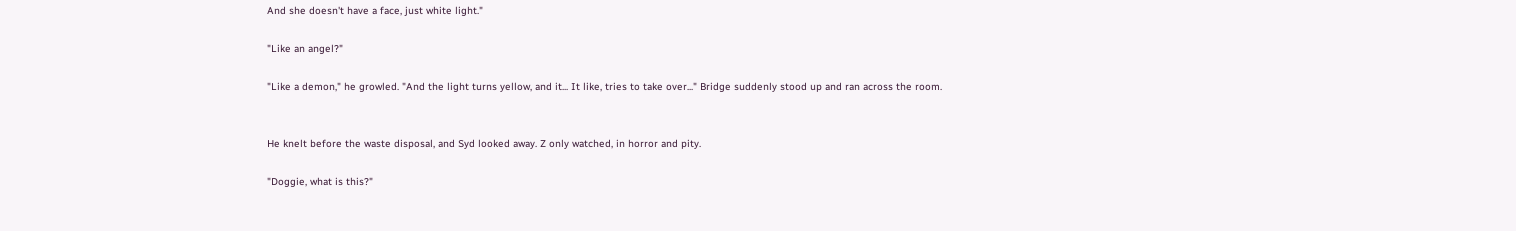And she doesn't have a face, just white light."

"Like an angel?"

"Like a demon," he growled. "And the light turns yellow, and it... It like, tries to take over..." Bridge suddenly stood up and ran across the room.


He knelt before the waste disposal, and Syd looked away. Z only watched, in horror and pity.

"Doggie, what is this?"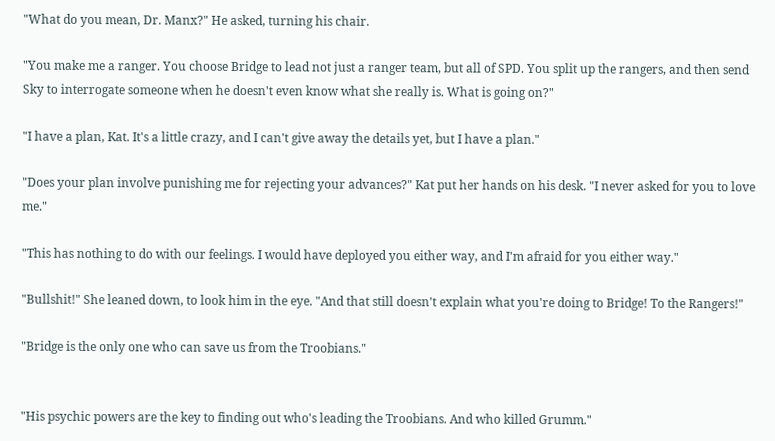"What do you mean, Dr. Manx?" He asked, turning his chair.

"You make me a ranger. You choose Bridge to lead not just a ranger team, but all of SPD. You split up the rangers, and then send Sky to interrogate someone when he doesn't even know what she really is. What is going on?"

"I have a plan, Kat. It's a little crazy, and I can't give away the details yet, but I have a plan."

"Does your plan involve punishing me for rejecting your advances?" Kat put her hands on his desk. "I never asked for you to love me."

"This has nothing to do with our feelings. I would have deployed you either way, and I'm afraid for you either way."

"Bullshit!" She leaned down, to look him in the eye. "And that still doesn't explain what you're doing to Bridge! To the Rangers!"

"Bridge is the only one who can save us from the Troobians."


"His psychic powers are the key to finding out who's leading the Troobians. And who killed Grumm."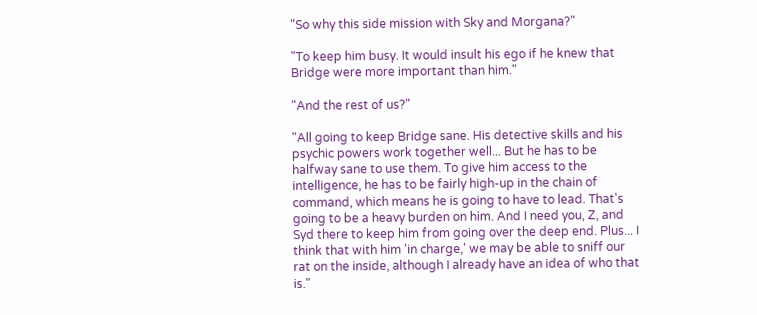"So why this side mission with Sky and Morgana?"

"To keep him busy. It would insult his ego if he knew that Bridge were more important than him."

"And the rest of us?"

"All going to keep Bridge sane. His detective skills and his psychic powers work together well... But he has to be halfway sane to use them. To give him access to the intelligence, he has to be fairly high-up in the chain of command, which means he is going to have to lead. That's going to be a heavy burden on him. And I need you, Z, and Syd there to keep him from going over the deep end. Plus... I think that with him 'in charge,' we may be able to sniff our rat on the inside, although I already have an idea of who that is."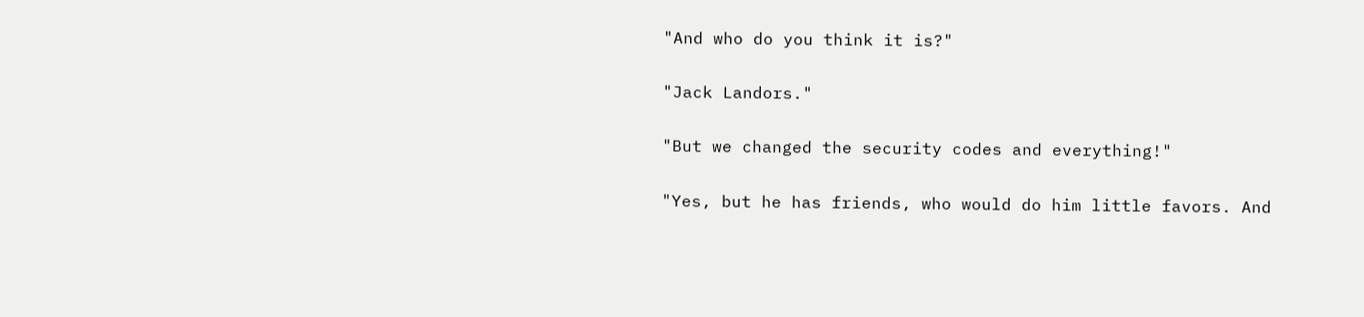"And who do you think it is?"

"Jack Landors."

"But we changed the security codes and everything!"

"Yes, but he has friends, who would do him little favors. And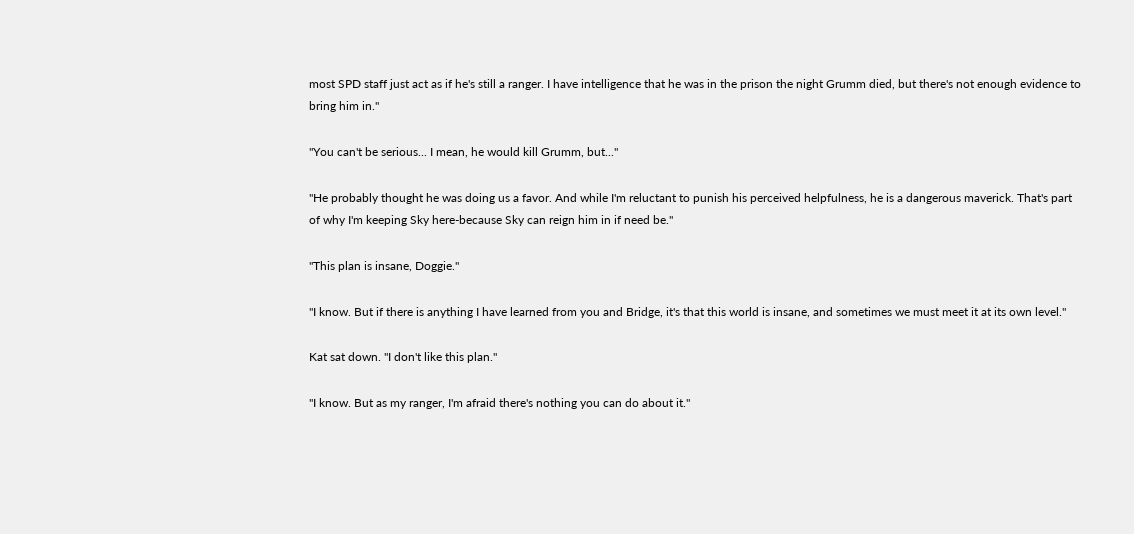most SPD staff just act as if he's still a ranger. I have intelligence that he was in the prison the night Grumm died, but there's not enough evidence to bring him in."

"You can't be serious... I mean, he would kill Grumm, but..."

"He probably thought he was doing us a favor. And while I'm reluctant to punish his perceived helpfulness, he is a dangerous maverick. That's part of why I'm keeping Sky here-because Sky can reign him in if need be."

"This plan is insane, Doggie."

"I know. But if there is anything I have learned from you and Bridge, it's that this world is insane, and sometimes we must meet it at its own level."

Kat sat down. "I don't like this plan."

"I know. But as my ranger, I'm afraid there's nothing you can do about it."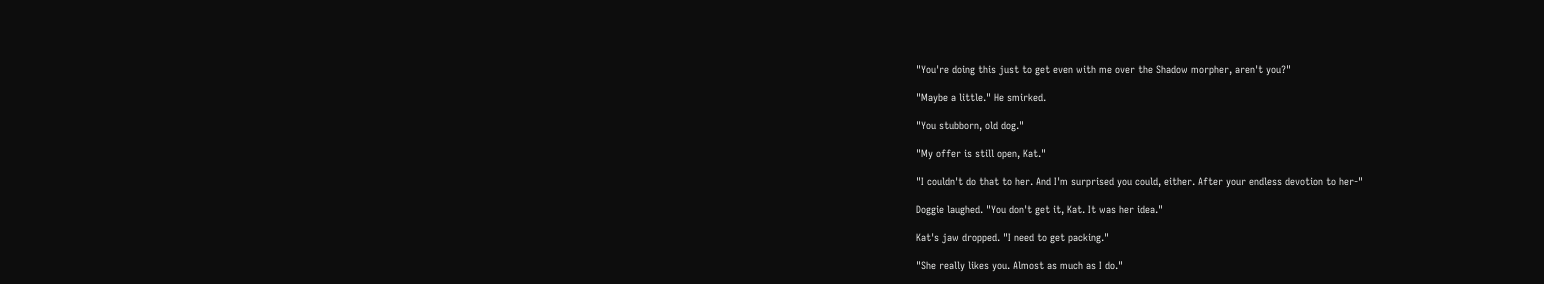"You're doing this just to get even with me over the Shadow morpher, aren't you?"

"Maybe a little." He smirked.

"You stubborn, old dog."

"My offer is still open, Kat."

"I couldn't do that to her. And I'm surprised you could, either. After your endless devotion to her-"

Doggie laughed. "You don't get it, Kat. It was her idea."

Kat's jaw dropped. "I need to get packing."

"She really likes you. Almost as much as I do."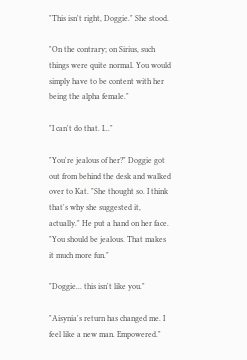"This isn't right, Doggie." She stood.

"On the contrary; on Sirius, such things were quite normal. You would simply have to be content with her being the alpha female."

"I can't do that. I..."

"You're jealous of her?" Doggie got out from behind the desk and walked over to Kat. "She thought so. I think that's why she suggested it, actually." He put a hand on her face. "You should be jealous. That makes it much more fun."

"Doggie... this isn't like you."

"Aisynia's return has changed me. I feel like a new man. Empowered."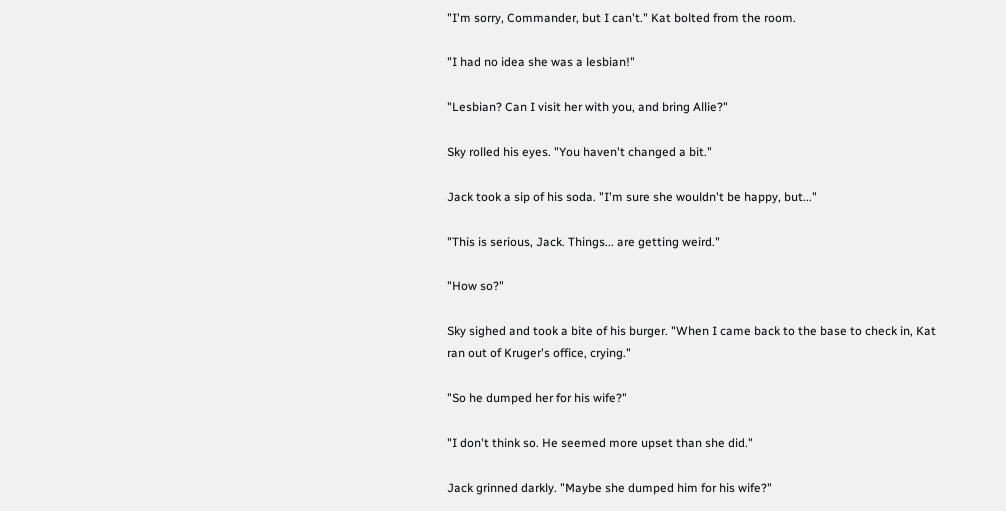"I'm sorry, Commander, but I can't." Kat bolted from the room.

"I had no idea she was a lesbian!"

"Lesbian? Can I visit her with you, and bring Allie?"

Sky rolled his eyes. "You haven't changed a bit."

Jack took a sip of his soda. "I'm sure she wouldn't be happy, but..."

"This is serious, Jack. Things... are getting weird."

"How so?"

Sky sighed and took a bite of his burger. "When I came back to the base to check in, Kat ran out of Kruger's office, crying."

"So he dumped her for his wife?"

"I don't think so. He seemed more upset than she did."

Jack grinned darkly. "Maybe she dumped him for his wife?"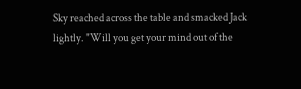Sky reached across the table and smacked Jack lightly. "Will you get your mind out of the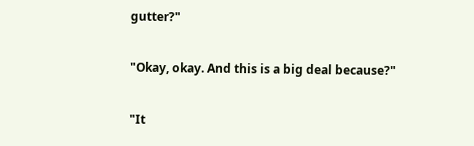gutter?"

"Okay, okay. And this is a big deal because?"

"It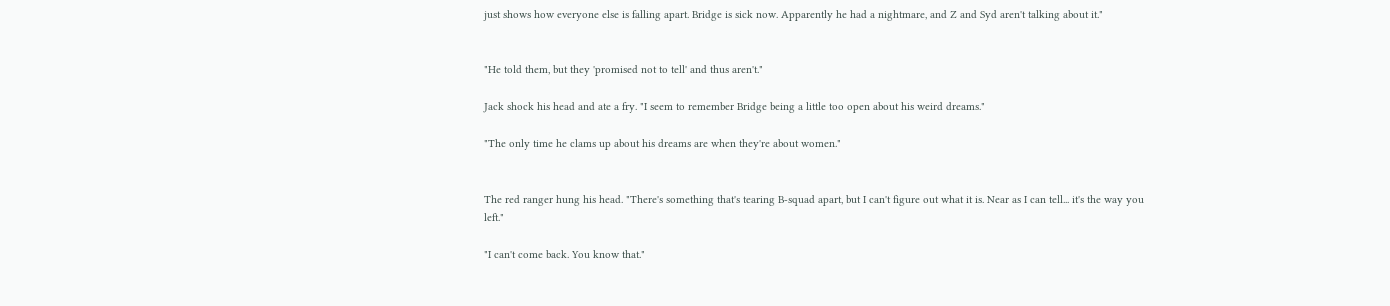just shows how everyone else is falling apart. Bridge is sick now. Apparently he had a nightmare, and Z and Syd aren't talking about it."


"He told them, but they 'promised not to tell' and thus aren't."

Jack shock his head and ate a fry. "I seem to remember Bridge being a little too open about his weird dreams."

"The only time he clams up about his dreams are when they're about women."


The red ranger hung his head. "There's something that's tearing B-squad apart, but I can't figure out what it is. Near as I can tell... it's the way you left."

"I can't come back. You know that."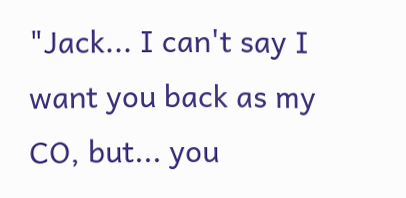"Jack... I can't say I want you back as my CO, but... you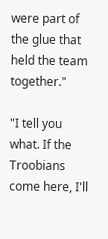were part of the glue that held the team together."

"I tell you what. If the Troobians come here, I'll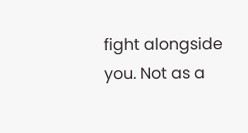fight alongside you. Not as a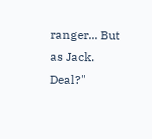ranger... But as Jack. Deal?"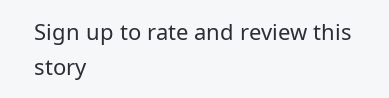Sign up to rate and review this story